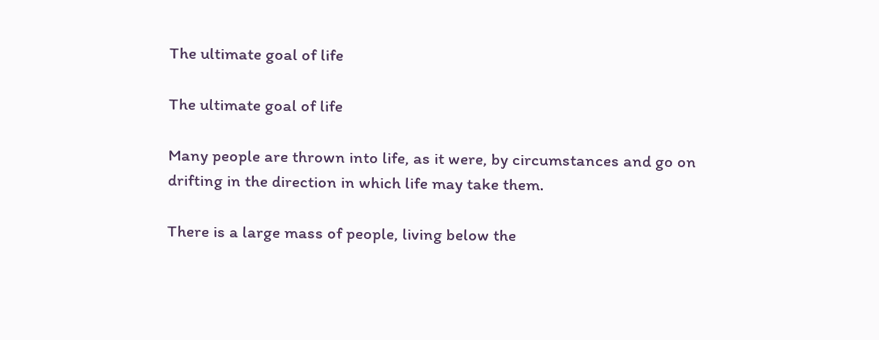The ultimate goal of life

The ultimate goal of life

Many people are thrown into life, as it were, by circumstances and go on drifting in the direction in which life may take them.

There is a large mass of people, living below the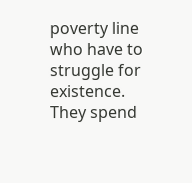poverty line who have to struggle for existence. They spend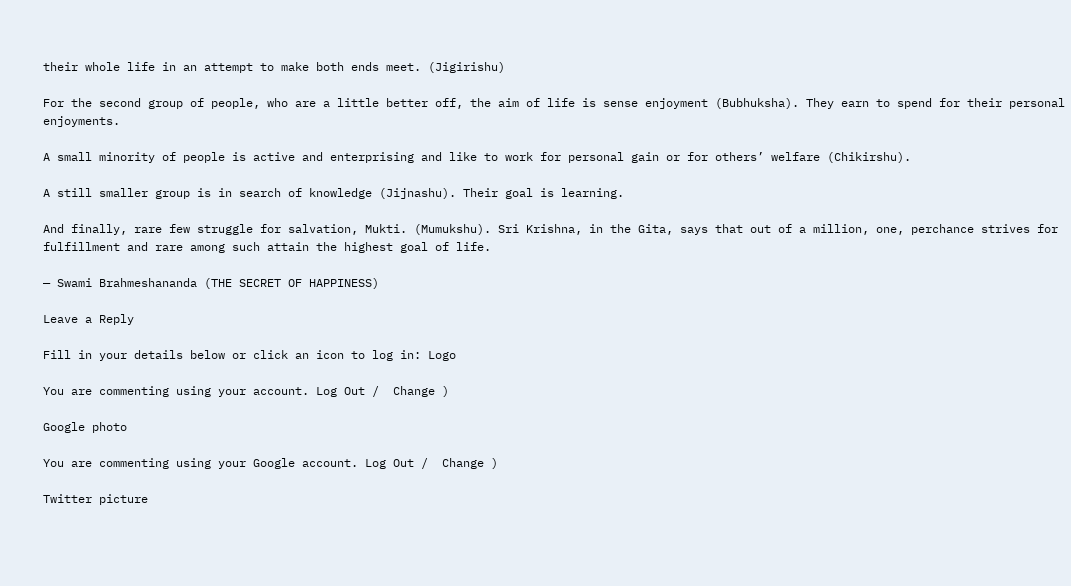their whole life in an attempt to make both ends meet. (Jigirishu)

For the second group of people, who are a little better off, the aim of life is sense enjoyment (Bubhuksha). They earn to spend for their personal enjoyments.

A small minority of people is active and enterprising and like to work for personal gain or for others’ welfare (Chikirshu).

A still smaller group is in search of knowledge (Jijnashu). Their goal is learning.

And finally, rare few struggle for salvation, Mukti. (Mumukshu). Sri Krishna, in the Gita, says that out of a million, one, perchance strives for fulfillment and rare among such attain the highest goal of life.

— Swami Brahmeshananda (THE SECRET OF HAPPINESS)

Leave a Reply

Fill in your details below or click an icon to log in: Logo

You are commenting using your account. Log Out /  Change )

Google photo

You are commenting using your Google account. Log Out /  Change )

Twitter picture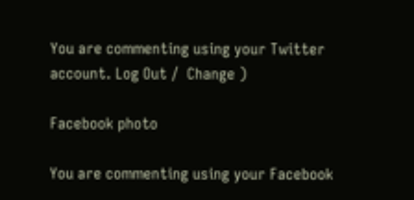You are commenting using your Twitter account. Log Out /  Change )

Facebook photo

You are commenting using your Facebook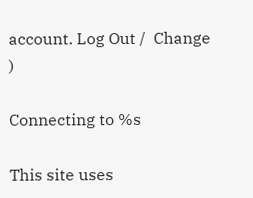account. Log Out /  Change )

Connecting to %s

This site uses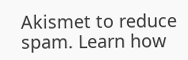Akismet to reduce spam. Learn how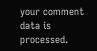your comment data is processed.